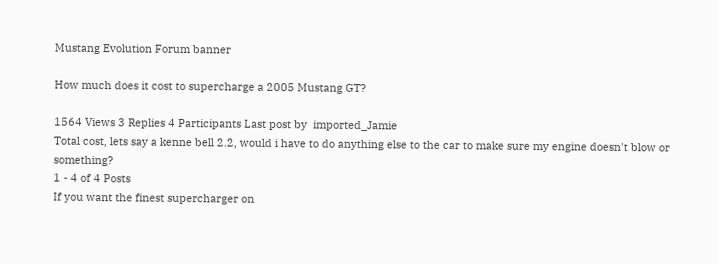Mustang Evolution Forum banner

How much does it cost to supercharge a 2005 Mustang GT?

1564 Views 3 Replies 4 Participants Last post by  imported_Jamie
Total cost, lets say a kenne bell 2.2, would i have to do anything else to the car to make sure my engine doesn't blow or something?
1 - 4 of 4 Posts
If you want the finest supercharger on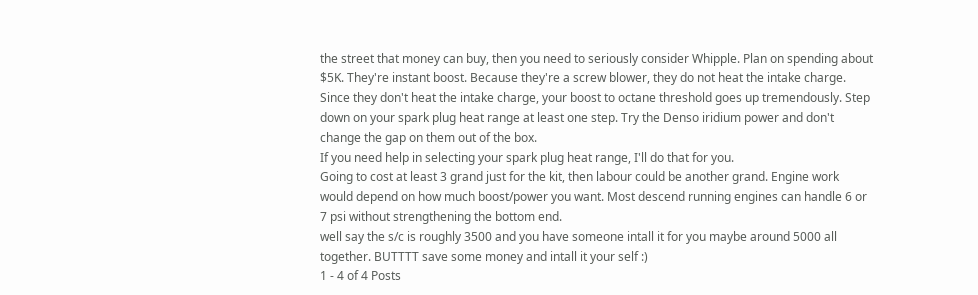the street that money can buy, then you need to seriously consider Whipple. Plan on spending about $5K. They're instant boost. Because they're a screw blower, they do not heat the intake charge. Since they don't heat the intake charge, your boost to octane threshold goes up tremendously. Step down on your spark plug heat range at least one step. Try the Denso iridium power and don't change the gap on them out of the box.
If you need help in selecting your spark plug heat range, I'll do that for you.
Going to cost at least 3 grand just for the kit, then labour could be another grand. Engine work would depend on how much boost/power you want. Most descend running engines can handle 6 or 7 psi without strengthening the bottom end.
well say the s/c is roughly 3500 and you have someone intall it for you maybe around 5000 all together. BUTTTT save some money and intall it your self :)
1 - 4 of 4 Posts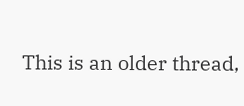This is an older thread,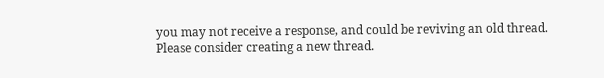you may not receive a response, and could be reviving an old thread. Please consider creating a new thread.